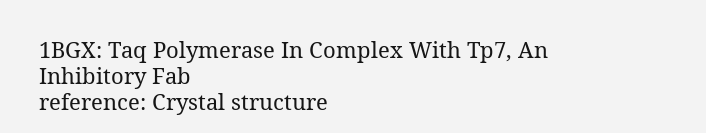1BGX: Taq Polymerase In Complex With Tp7, An Inhibitory Fab
reference: Crystal structure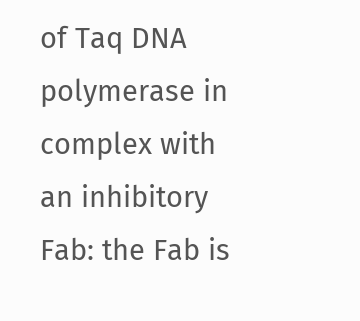of Taq DNA polymerase in complex with an inhibitory Fab: the Fab is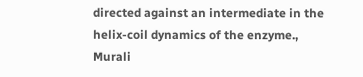directed against an intermediate in the helix-coil dynamics of the enzyme., Murali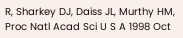R, Sharkey DJ, Daiss JL, Murthy HM, Proc Natl Acad Sci U S A 1998 Oct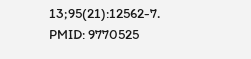13;95(21):12562-7. PMID: 9770525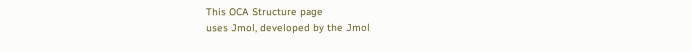This OCA Structure page
uses Jmol, developed by the Jmol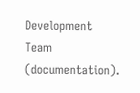Development Team (documentation).